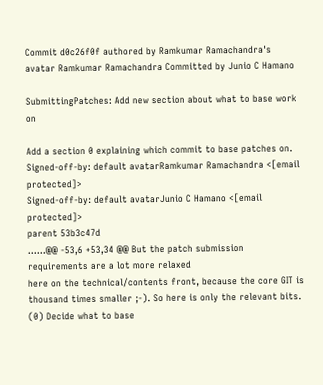Commit d0c26f0f authored by Ramkumar Ramachandra's avatar Ramkumar Ramachandra Committed by Junio C Hamano

SubmittingPatches: Add new section about what to base work on

Add a section 0 explaining which commit to base patches on.
Signed-off-by: default avatarRamkumar Ramachandra <[email protected]>
Signed-off-by: default avatarJunio C Hamano <[email protected]>
parent 53b3c47d
......@@ -53,6 +53,34 @@ But the patch submission requirements are a lot more relaxed
here on the technical/contents front, because the core GIT is
thousand times smaller ;-). So here is only the relevant bits.
(0) Decide what to base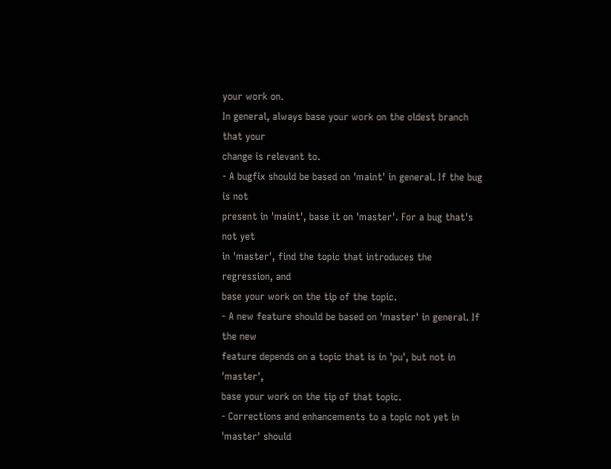your work on.
In general, always base your work on the oldest branch that your
change is relevant to.
- A bugfix should be based on 'maint' in general. If the bug is not
present in 'maint', base it on 'master'. For a bug that's not yet
in 'master', find the topic that introduces the regression, and
base your work on the tip of the topic.
- A new feature should be based on 'master' in general. If the new
feature depends on a topic that is in 'pu', but not in 'master',
base your work on the tip of that topic.
- Corrections and enhancements to a topic not yet in 'master' should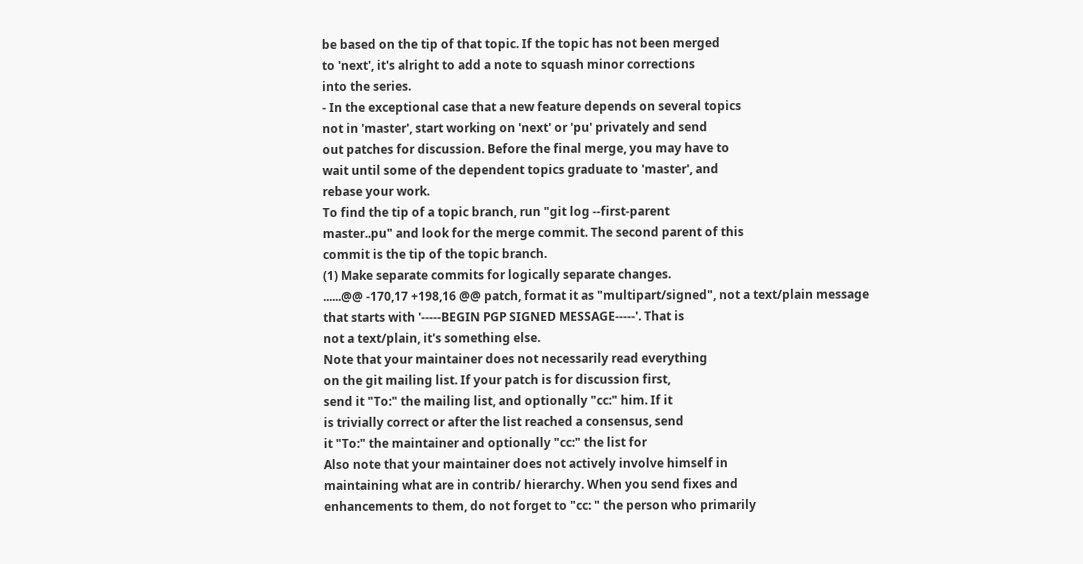be based on the tip of that topic. If the topic has not been merged
to 'next', it's alright to add a note to squash minor corrections
into the series.
- In the exceptional case that a new feature depends on several topics
not in 'master', start working on 'next' or 'pu' privately and send
out patches for discussion. Before the final merge, you may have to
wait until some of the dependent topics graduate to 'master', and
rebase your work.
To find the tip of a topic branch, run "git log --first-parent
master..pu" and look for the merge commit. The second parent of this
commit is the tip of the topic branch.
(1) Make separate commits for logically separate changes.
......@@ -170,17 +198,16 @@ patch, format it as "multipart/signed", not a text/plain message
that starts with '-----BEGIN PGP SIGNED MESSAGE-----'. That is
not a text/plain, it's something else.
Note that your maintainer does not necessarily read everything
on the git mailing list. If your patch is for discussion first,
send it "To:" the mailing list, and optionally "cc:" him. If it
is trivially correct or after the list reached a consensus, send
it "To:" the maintainer and optionally "cc:" the list for
Also note that your maintainer does not actively involve himself in
maintaining what are in contrib/ hierarchy. When you send fixes and
enhancements to them, do not forget to "cc: " the person who primarily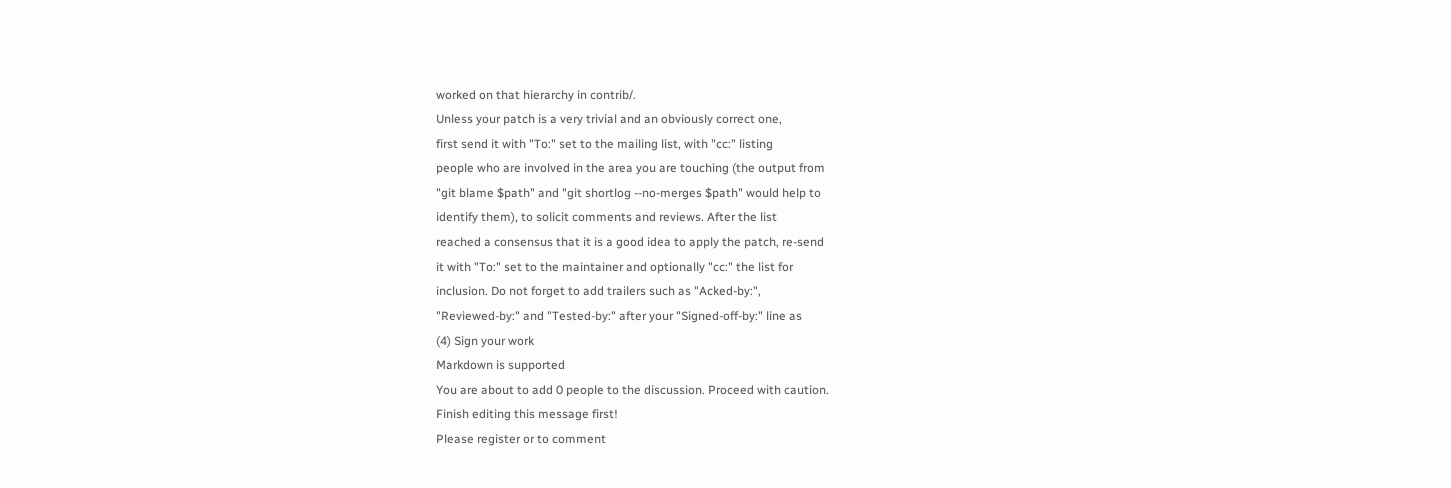worked on that hierarchy in contrib/.
Unless your patch is a very trivial and an obviously correct one,
first send it with "To:" set to the mailing list, with "cc:" listing
people who are involved in the area you are touching (the output from
"git blame $path" and "git shortlog --no-merges $path" would help to
identify them), to solicit comments and reviews. After the list
reached a consensus that it is a good idea to apply the patch, re-send
it with "To:" set to the maintainer and optionally "cc:" the list for
inclusion. Do not forget to add trailers such as "Acked-by:",
"Reviewed-by:" and "Tested-by:" after your "Signed-off-by:" line as
(4) Sign your work
Markdown is supported
You are about to add 0 people to the discussion. Proceed with caution.
Finish editing this message first!
Please register or to comment